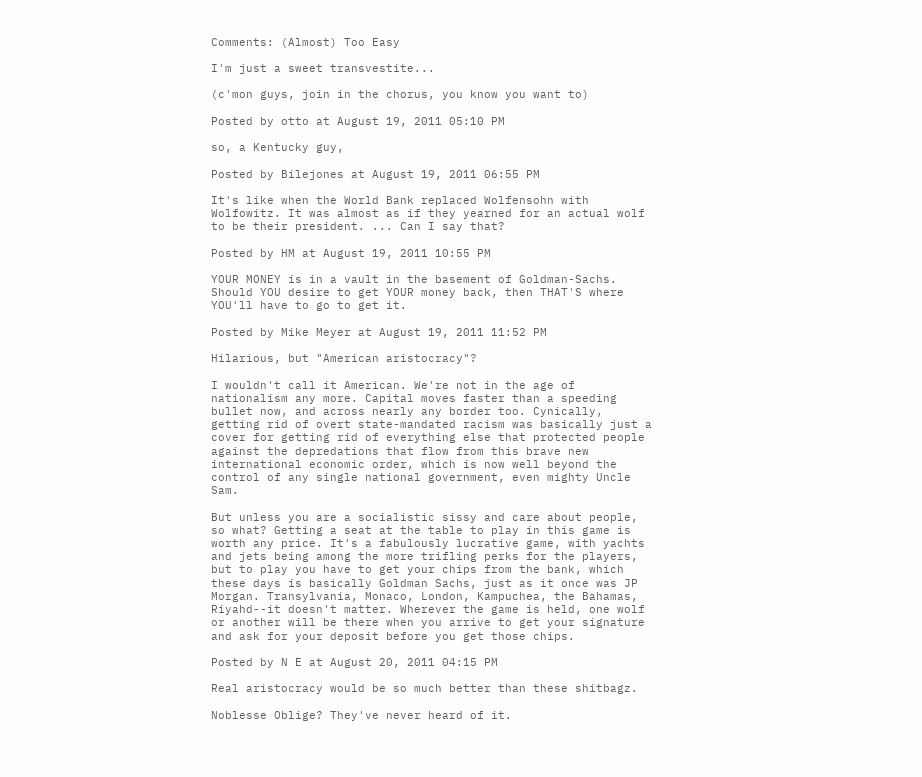Comments: (Almost) Too Easy

I'm just a sweet transvestite...

(c'mon guys, join in the chorus, you know you want to)

Posted by otto at August 19, 2011 05:10 PM

so, a Kentucky guy,

Posted by Bilejones at August 19, 2011 06:55 PM

It's like when the World Bank replaced Wolfensohn with Wolfowitz. It was almost as if they yearned for an actual wolf to be their president. ... Can I say that?

Posted by HM at August 19, 2011 10:55 PM

YOUR MONEY is in a vault in the basement of Goldman-Sachs. Should YOU desire to get YOUR money back, then THAT'S where YOU'll have to go to get it.

Posted by Mike Meyer at August 19, 2011 11:52 PM

Hilarious, but "American aristocracy"?

I wouldn't call it American. We're not in the age of nationalism any more. Capital moves faster than a speeding bullet now, and across nearly any border too. Cynically, getting rid of overt state-mandated racism was basically just a cover for getting rid of everything else that protected people against the depredations that flow from this brave new international economic order, which is now well beyond the control of any single national government, even mighty Uncle Sam.

But unless you are a socialistic sissy and care about people, so what? Getting a seat at the table to play in this game is worth any price. It's a fabulously lucrative game, with yachts and jets being among the more trifling perks for the players, but to play you have to get your chips from the bank, which these days is basically Goldman Sachs, just as it once was JP Morgan. Transylvania, Monaco, London, Kampuchea, the Bahamas, Riyahd--it doesn't matter. Wherever the game is held, one wolf or another will be there when you arrive to get your signature and ask for your deposit before you get those chips.

Posted by N E at August 20, 2011 04:15 PM

Real aristocracy would be so much better than these shitbagz.

Noblesse Oblige? They've never heard of it.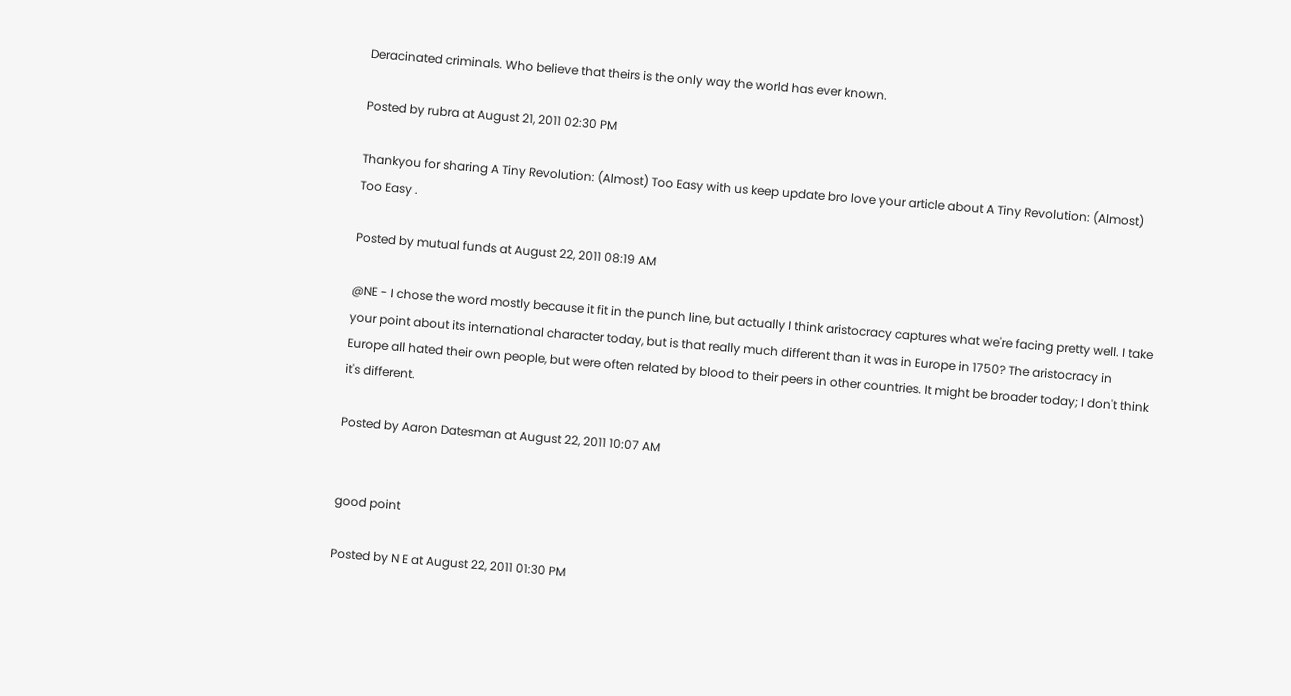Deracinated criminals. Who believe that theirs is the only way the world has ever known.

Posted by rubra at August 21, 2011 02:30 PM

Thankyou for sharing A Tiny Revolution: (Almost) Too Easy with us keep update bro love your article about A Tiny Revolution: (Almost) Too Easy .

Posted by mutual funds at August 22, 2011 08:19 AM

@NE - I chose the word mostly because it fit in the punch line, but actually I think aristocracy captures what we're facing pretty well. I take your point about its international character today, but is that really much different than it was in Europe in 1750? The aristocracy in Europe all hated their own people, but were often related by blood to their peers in other countries. It might be broader today; I don't think it's different.

Posted by Aaron Datesman at August 22, 2011 10:07 AM


good point

Posted by N E at August 22, 2011 01:30 PM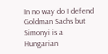In no way do I defend Goldman Sachs but Simonyi is a Hungarian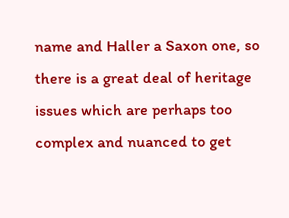name and Haller a Saxon one, so there is a great deal of heritage issues which are perhaps too complex and nuanced to get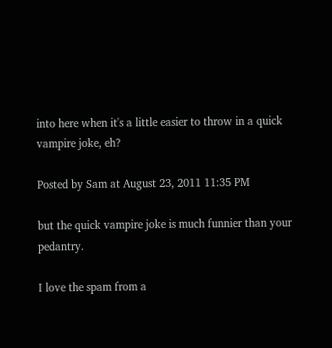into here when it's a little easier to throw in a quick vampire joke, eh?

Posted by Sam at August 23, 2011 11:35 PM

but the quick vampire joke is much funnier than your pedantry.

I love the spam from a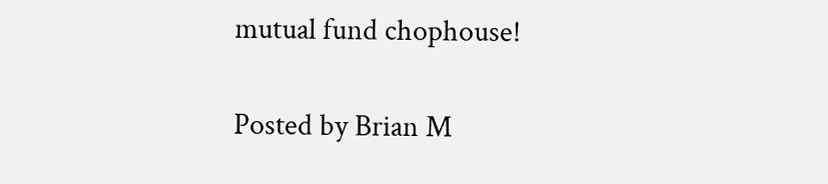mutual fund chophouse!

Posted by Brian M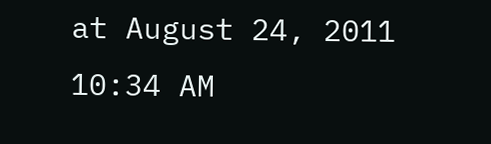at August 24, 2011 10:34 AM